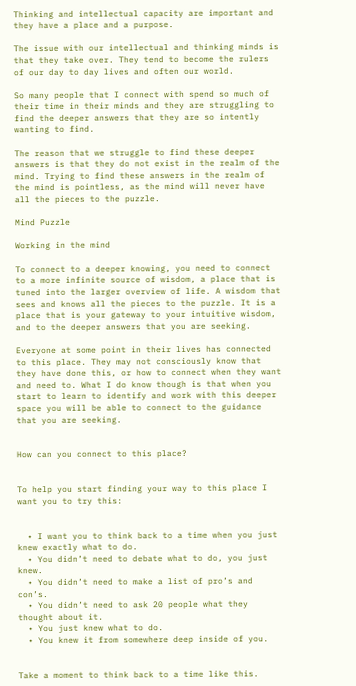Thinking and intellectual capacity are important and they have a place and a purpose.

The issue with our intellectual and thinking minds is that they take over. They tend to become the rulers of our day to day lives and often our world.

So many people that I connect with spend so much of their time in their minds and they are struggling to find the deeper answers that they are so intently wanting to find.

The reason that we struggle to find these deeper answers is that they do not exist in the realm of the mind. Trying to find these answers in the realm of the mind is pointless, as the mind will never have all the pieces to the puzzle.

Mind Puzzle

Working in the mind

To connect to a deeper knowing, you need to connect to a more infinite source of wisdom, a place that is tuned into the larger overview of life. A wisdom that sees and knows all the pieces to the puzzle. It is a place that is your gateway to your intuitive wisdom, and to the deeper answers that you are seeking.

Everyone at some point in their lives has connected to this place. They may not consciously know that they have done this, or how to connect when they want and need to. What I do know though is that when you start to learn to identify and work with this deeper space you will be able to connect to the guidance that you are seeking.


How can you connect to this place?


To help you start finding your way to this place I want you to try this:


  • I want you to think back to a time when you just knew exactly what to do.
  • You didn’t need to debate what to do, you just knew.
  • You didn’t need to make a list of pro’s and con’s.
  • You didn’t need to ask 20 people what they thought about it.
  • You just knew what to do.
  • You knew it from somewhere deep inside of you.


Take a moment to think back to a time like this.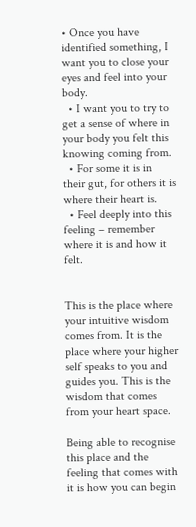• Once you have identified something, I want you to close your eyes and feel into your body.
  • I want you to try to get a sense of where in your body you felt this knowing coming from.
  • For some it is in their gut, for others it is where their heart is.
  • Feel deeply into this feeling – remember where it is and how it felt.


This is the place where your intuitive wisdom comes from. It is the place where your higher self speaks to you and guides you. This is the wisdom that comes from your heart space.

Being able to recognise this place and the feeling that comes with it is how you can begin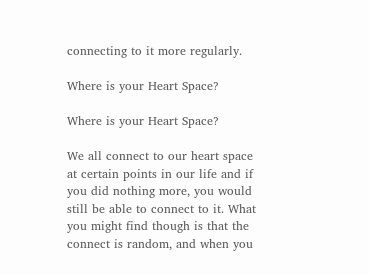connecting to it more regularly.

Where is your Heart Space?

Where is your Heart Space?

We all connect to our heart space at certain points in our life and if you did nothing more, you would still be able to connect to it. What you might find though is that the connect is random, and when you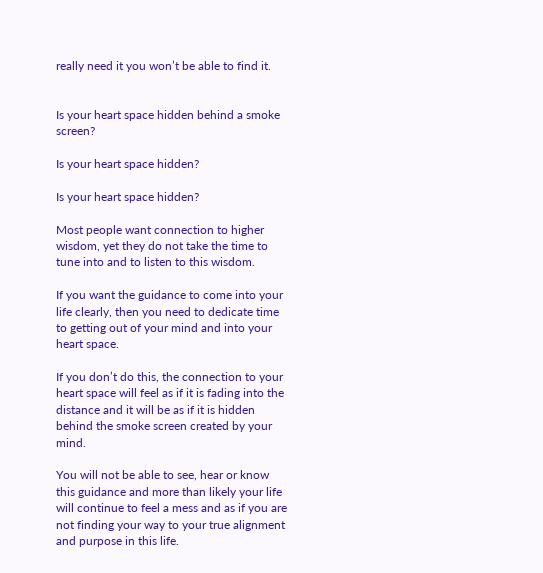really need it you won’t be able to find it.


Is your heart space hidden behind a smoke screen?

Is your heart space hidden?

Is your heart space hidden?

Most people want connection to higher wisdom, yet they do not take the time to tune into and to listen to this wisdom.

If you want the guidance to come into your life clearly, then you need to dedicate time to getting out of your mind and into your heart space.

If you don’t do this, the connection to your heart space will feel as if it is fading into the distance and it will be as if it is hidden behind the smoke screen created by your mind.

You will not be able to see, hear or know this guidance and more than likely your life will continue to feel a mess and as if you are not finding your way to your true alignment and purpose in this life.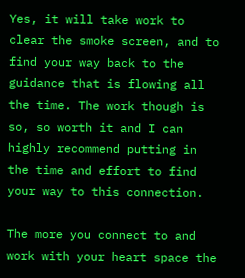Yes, it will take work to clear the smoke screen, and to find your way back to the guidance that is flowing all the time. The work though is so, so worth it and I can highly recommend putting in the time and effort to find your way to this connection.

The more you connect to and work with your heart space the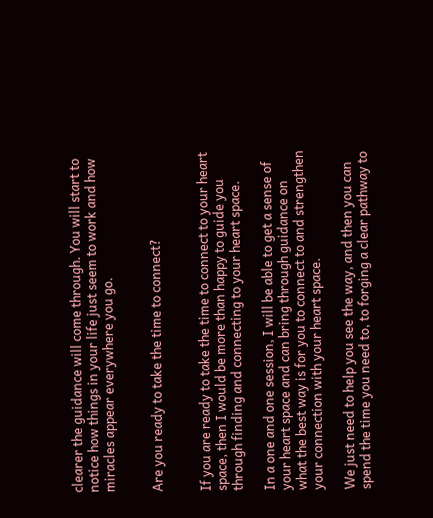clearer the guidance will come through. You will start to notice how things in your life just seem to work and how miracles appear everywhere you go.


Are you ready to take the time to connect?


If you are ready to take the time to connect to your heart space, then I would be more than happy to guide you through finding and connecting to your heart space.

In a one and one session, I will be able to get a sense of your heart space and can bring through guidance on what the best way is for you to connect to and strengthen your connection with your heart space.

We just need to help you see the way, and then you can spend the time you need to, to forging a clear pathway to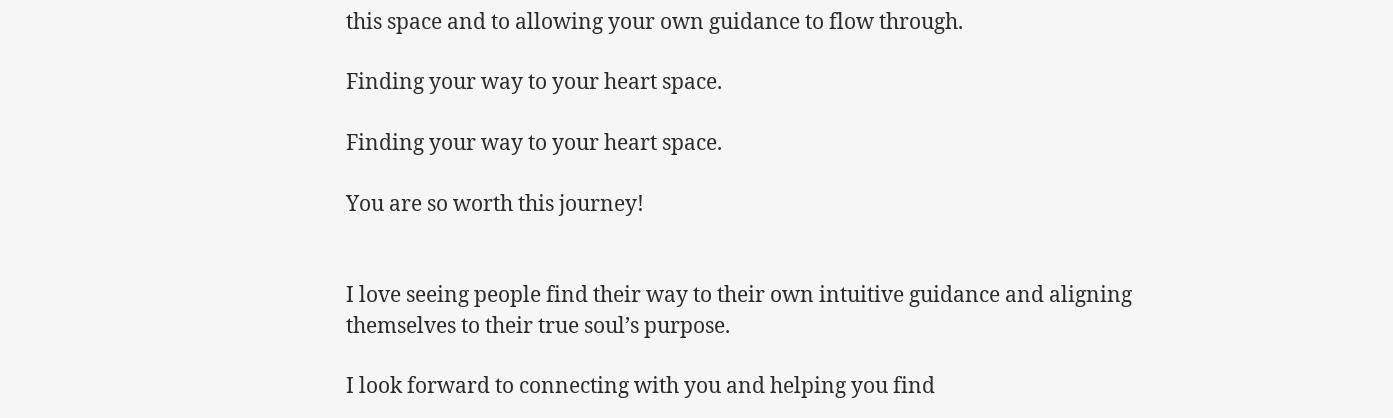this space and to allowing your own guidance to flow through.

Finding your way to your heart space.

Finding your way to your heart space.

You are so worth this journey!


I love seeing people find their way to their own intuitive guidance and aligning themselves to their true soul’s purpose.

I look forward to connecting with you and helping you find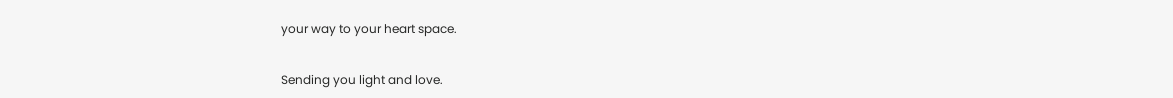your way to your heart space.


Sending you light and love.